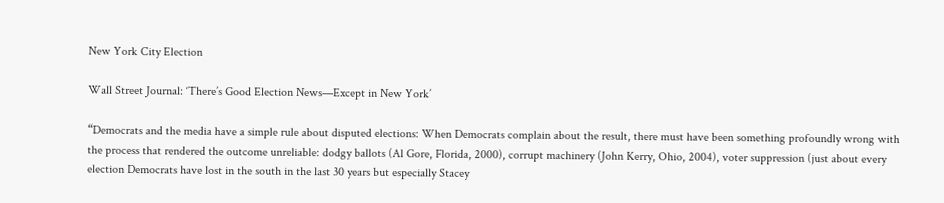New York City Election

Wall Street Journal: ‘There’s Good Election News—Except in New York’

“Democrats and the media have a simple rule about disputed elections: When Democrats complain about the result, there must have been something profoundly wrong with the process that rendered the outcome unreliable: dodgy ballots (Al Gore, Florida, 2000), corrupt machinery (John Kerry, Ohio, 2004), voter suppression (just about every election Democrats have lost in the south in the last 30 years but especially Stacey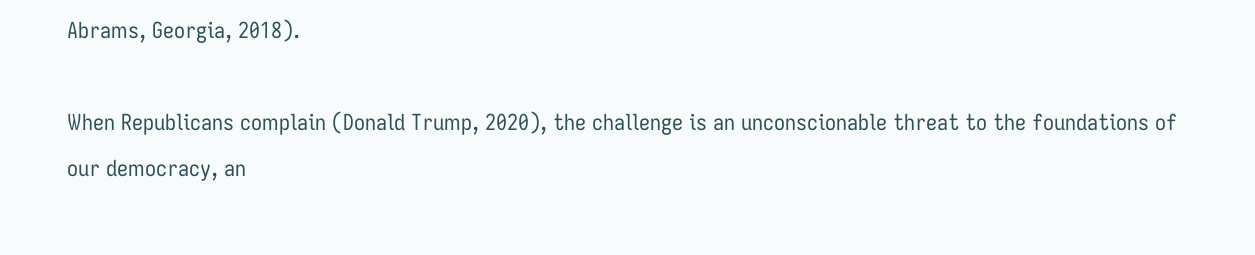Abrams, Georgia, 2018).

When Republicans complain (Donald Trump, 2020), the challenge is an unconscionable threat to the foundations of our democracy, an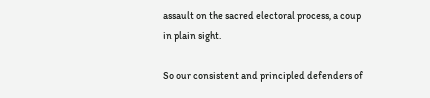assault on the sacred electoral process, a coup in plain sight.

So our consistent and principled defenders of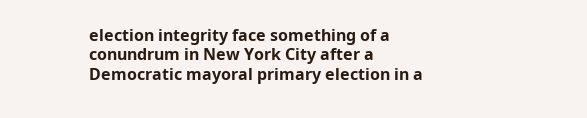election integrity face something of a conundrum in New York City after a Democratic mayoral primary election in a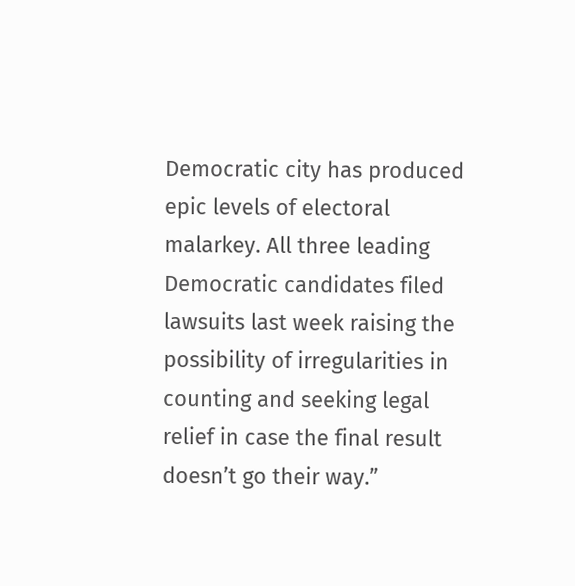Democratic city has produced epic levels of electoral malarkey. All three leading Democratic candidates filed lawsuits last week raising the possibility of irregularities in counting and seeking legal relief in case the final result doesn’t go their way.”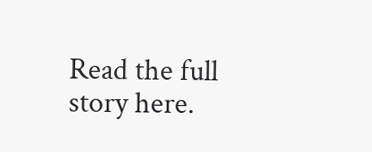Read the full story here.